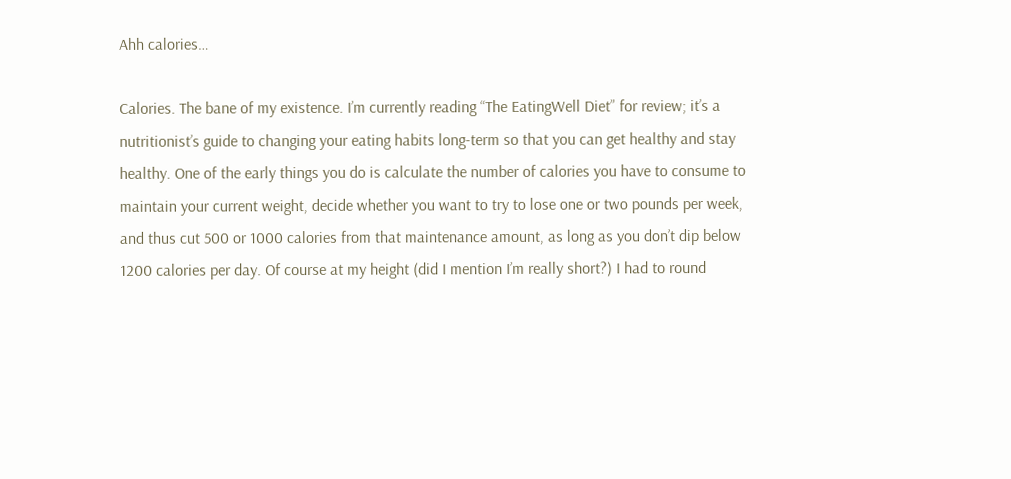Ahh calories…

Calories. The bane of my existence. I’m currently reading “The EatingWell Diet” for review; it’s a nutritionist’s guide to changing your eating habits long-term so that you can get healthy and stay healthy. One of the early things you do is calculate the number of calories you have to consume to maintain your current weight, decide whether you want to try to lose one or two pounds per week, and thus cut 500 or 1000 calories from that maintenance amount, as long as you don’t dip below 1200 calories per day. Of course at my height (did I mention I’m really short?) I had to round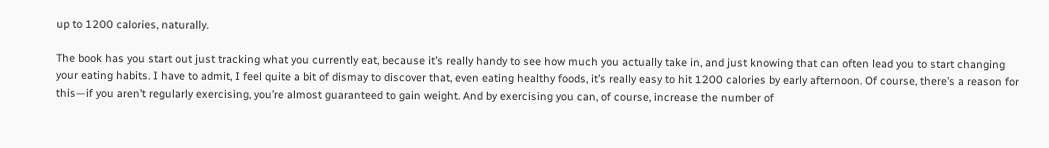up to 1200 calories, naturally.

The book has you start out just tracking what you currently eat, because it’s really handy to see how much you actually take in, and just knowing that can often lead you to start changing your eating habits. I have to admit, I feel quite a bit of dismay to discover that, even eating healthy foods, it’s really easy to hit 1200 calories by early afternoon. Of course, there’s a reason for this—if you aren’t regularly exercising, you’re almost guaranteed to gain weight. And by exercising you can, of course, increase the number of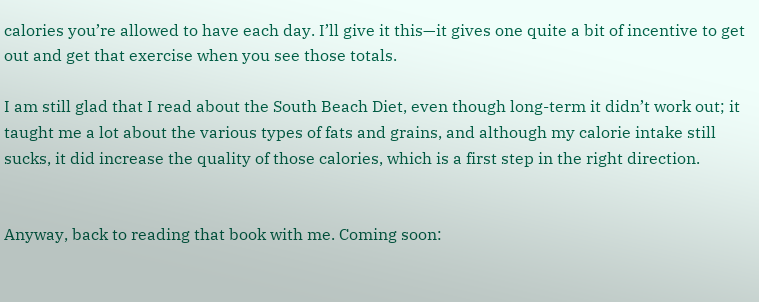calories you’re allowed to have each day. I’ll give it this—it gives one quite a bit of incentive to get out and get that exercise when you see those totals.

I am still glad that I read about the South Beach Diet, even though long-term it didn’t work out; it taught me a lot about the various types of fats and grains, and although my calorie intake still sucks, it did increase the quality of those calories, which is a first step in the right direction.


Anyway, back to reading that book with me. Coming soon: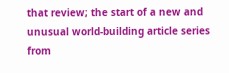that review; the start of a new and unusual world-building article series from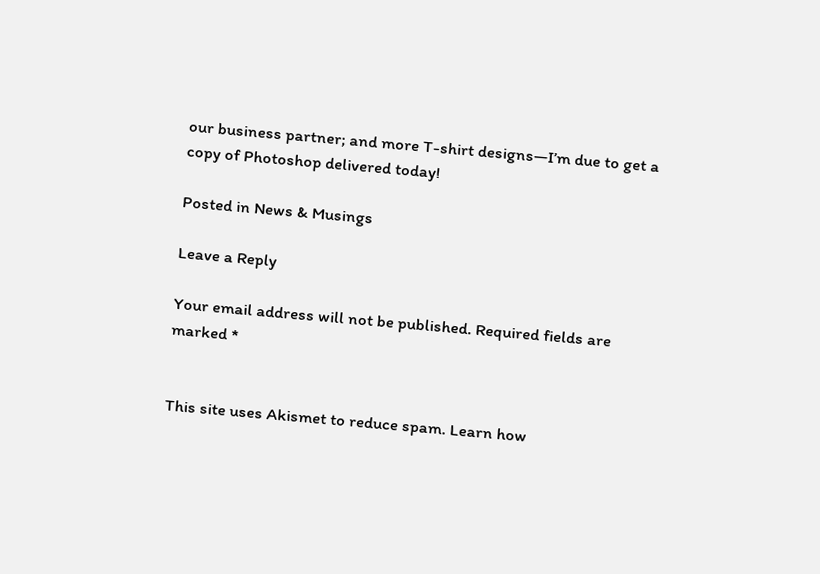our business partner; and more T-shirt designs—I’m due to get a copy of Photoshop delivered today!

Posted in News & Musings

Leave a Reply

Your email address will not be published. Required fields are marked *


This site uses Akismet to reduce spam. Learn how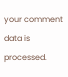your comment data is processed.